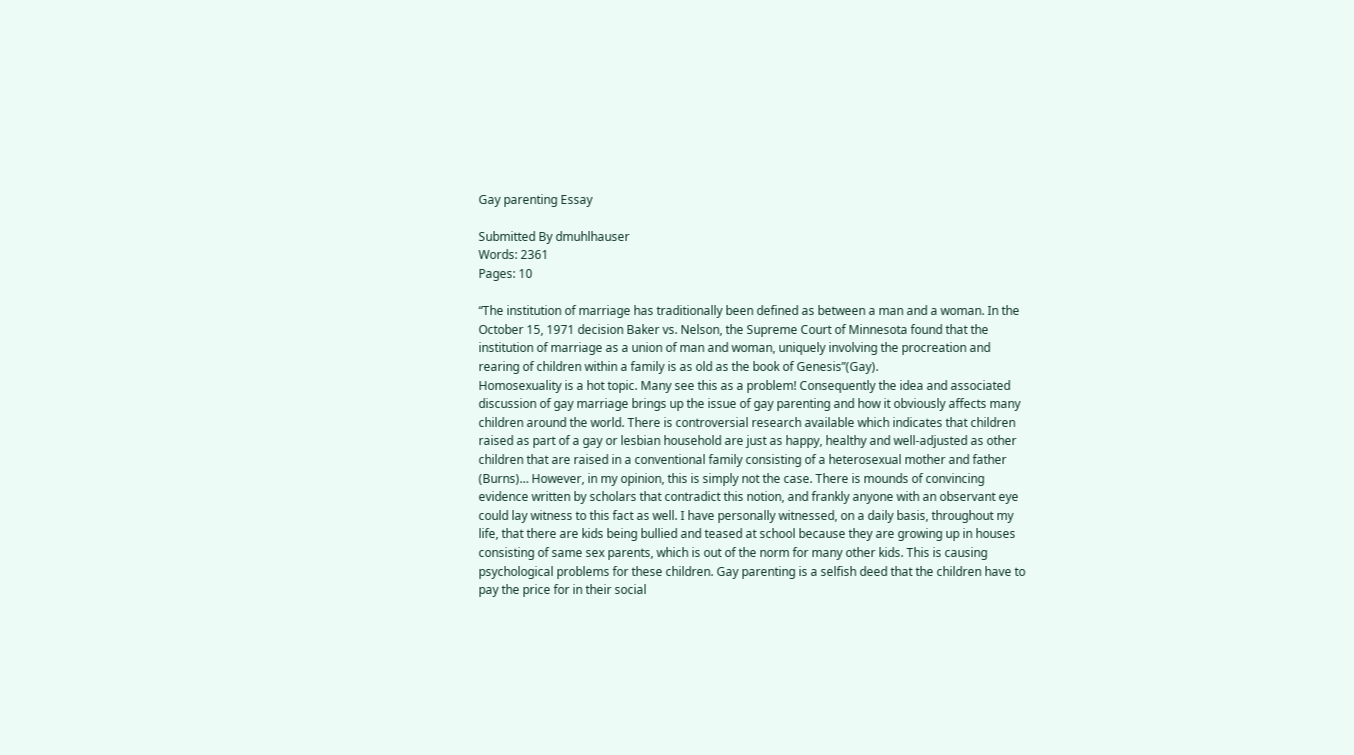Gay parenting Essay

Submitted By dmuhlhauser
Words: 2361
Pages: 10

“The institution of marriage has traditionally been defined as between a man and a woman. In the October 15, 1971 decision Baker vs. Nelson, the Supreme Court of Minnesota found that the institution of marriage as a union of man and woman, uniquely involving the procreation and rearing of children within a family is as old as the book of Genesis”(Gay).
Homosexuality is a hot topic. Many see this as a problem! Consequently the idea and associated discussion of gay marriage brings up the issue of gay parenting and how it obviously affects many children around the world. There is controversial research available which indicates that children raised as part of a gay or lesbian household are just as happy, healthy and well-adjusted as other children that are raised in a conventional family consisting of a heterosexual mother and father (Burns)… However, in my opinion, this is simply not the case. There is mounds of convincing evidence written by scholars that contradict this notion, and frankly anyone with an observant eye could lay witness to this fact as well. I have personally witnessed, on a daily basis, throughout my life, that there are kids being bullied and teased at school because they are growing up in houses consisting of same sex parents, which is out of the norm for many other kids. This is causing psychological problems for these children. Gay parenting is a selfish deed that the children have to pay the price for in their social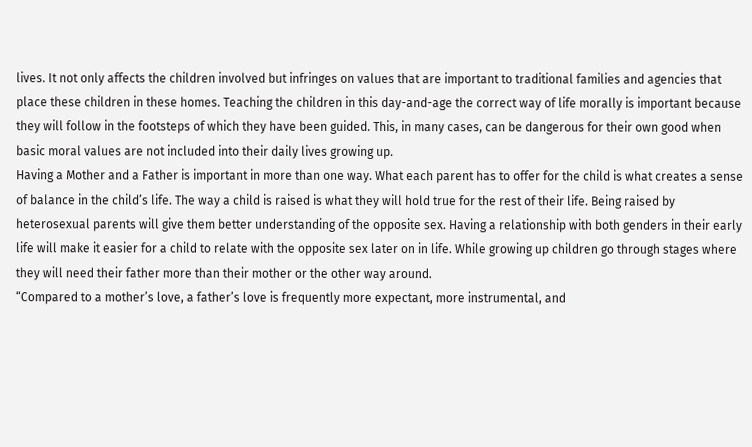lives. It not only affects the children involved but infringes on values that are important to traditional families and agencies that place these children in these homes. Teaching the children in this day-and-age the correct way of life morally is important because they will follow in the footsteps of which they have been guided. This, in many cases, can be dangerous for their own good when basic moral values are not included into their daily lives growing up.
Having a Mother and a Father is important in more than one way. What each parent has to offer for the child is what creates a sense of balance in the child’s life. The way a child is raised is what they will hold true for the rest of their life. Being raised by heterosexual parents will give them better understanding of the opposite sex. Having a relationship with both genders in their early life will make it easier for a child to relate with the opposite sex later on in life. While growing up children go through stages where they will need their father more than their mother or the other way around.
“Compared to a mother’s love, a father’s love is frequently more expectant, more instrumental, and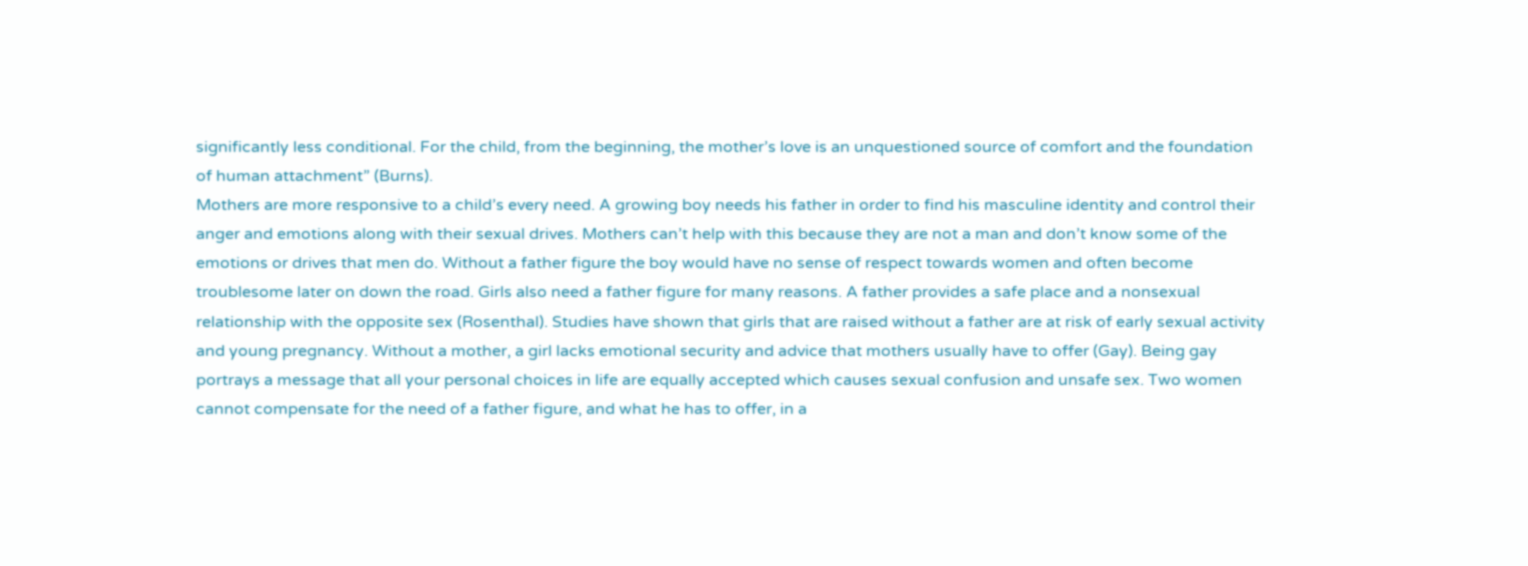significantly less conditional. For the child, from the beginning, the mother’s love is an unquestioned source of comfort and the foundation of human attachment” (Burns).
Mothers are more responsive to a child’s every need. A growing boy needs his father in order to find his masculine identity and control their anger and emotions along with their sexual drives. Mothers can’t help with this because they are not a man and don’t know some of the emotions or drives that men do. Without a father figure the boy would have no sense of respect towards women and often become troublesome later on down the road. Girls also need a father figure for many reasons. A father provides a safe place and a nonsexual relationship with the opposite sex (Rosenthal). Studies have shown that girls that are raised without a father are at risk of early sexual activity and young pregnancy. Without a mother, a girl lacks emotional security and advice that mothers usually have to offer (Gay). Being gay portrays a message that all your personal choices in life are equally accepted which causes sexual confusion and unsafe sex. Two women cannot compensate for the need of a father figure, and what he has to offer, in a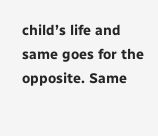child’s life and same goes for the opposite. Same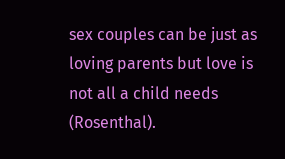sex couples can be just as loving parents but love is not all a child needs (Rosenthal).